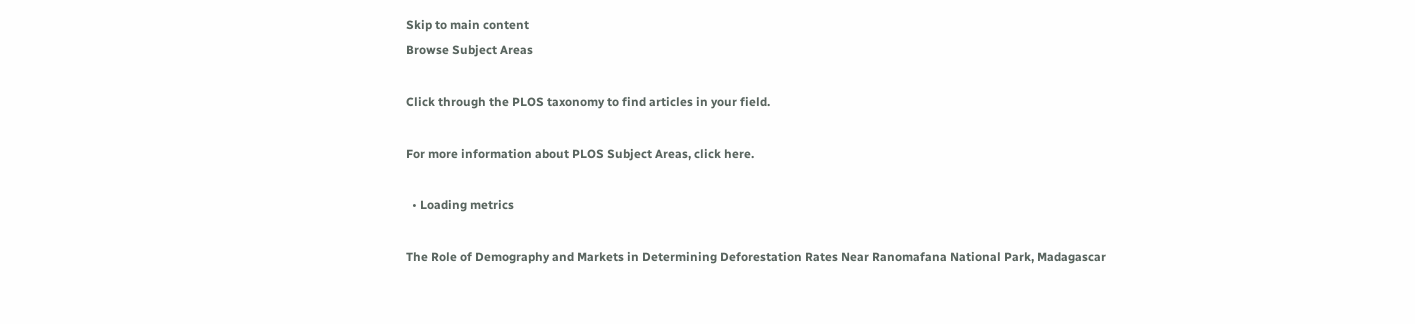Skip to main content
Browse Subject Areas

Click through the PLOS taxonomy to find articles in your field.

For more information about PLOS Subject Areas, click here.

  • Loading metrics

The Role of Demography and Markets in Determining Deforestation Rates Near Ranomafana National Park, Madagascar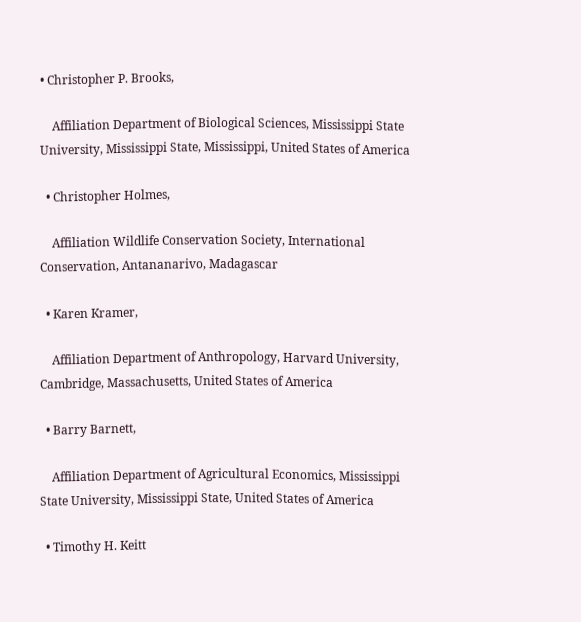• Christopher P. Brooks,

    Affiliation Department of Biological Sciences, Mississippi State University, Mississippi State, Mississippi, United States of America

  • Christopher Holmes,

    Affiliation Wildlife Conservation Society, International Conservation, Antananarivo, Madagascar

  • Karen Kramer,

    Affiliation Department of Anthropology, Harvard University, Cambridge, Massachusetts, United States of America

  • Barry Barnett,

    Affiliation Department of Agricultural Economics, Mississippi State University, Mississippi State, United States of America

  • Timothy H. Keitt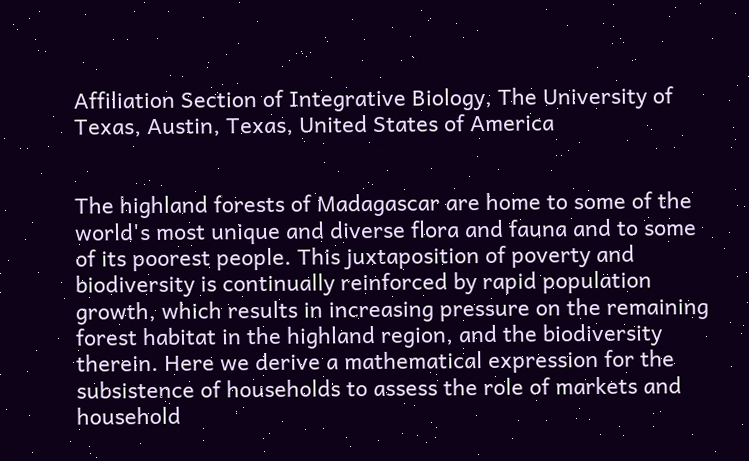Affiliation Section of Integrative Biology, The University of Texas, Austin, Texas, United States of America


The highland forests of Madagascar are home to some of the world's most unique and diverse flora and fauna and to some of its poorest people. This juxtaposition of poverty and biodiversity is continually reinforced by rapid population growth, which results in increasing pressure on the remaining forest habitat in the highland region, and the biodiversity therein. Here we derive a mathematical expression for the subsistence of households to assess the role of markets and household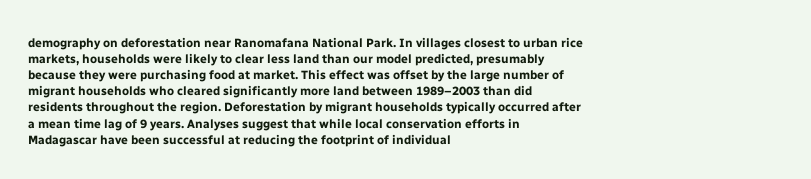demography on deforestation near Ranomafana National Park. In villages closest to urban rice markets, households were likely to clear less land than our model predicted, presumably because they were purchasing food at market. This effect was offset by the large number of migrant households who cleared significantly more land between 1989–2003 than did residents throughout the region. Deforestation by migrant households typically occurred after a mean time lag of 9 years. Analyses suggest that while local conservation efforts in Madagascar have been successful at reducing the footprint of individual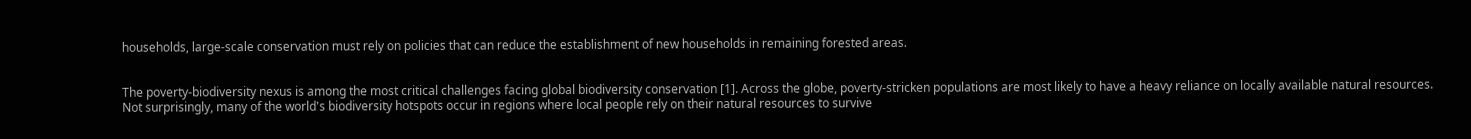households, large-scale conservation must rely on policies that can reduce the establishment of new households in remaining forested areas.


The poverty-biodiversity nexus is among the most critical challenges facing global biodiversity conservation [1]. Across the globe, poverty-stricken populations are most likely to have a heavy reliance on locally available natural resources. Not surprisingly, many of the world's biodiversity hotspots occur in regions where local people rely on their natural resources to survive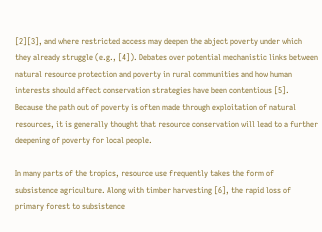[2][3], and where restricted access may deepen the abject poverty under which they already struggle (e.g., [4]). Debates over potential mechanistic links between natural resource protection and poverty in rural communities and how human interests should affect conservation strategies have been contentious [5]. Because the path out of poverty is often made through exploitation of natural resources, it is generally thought that resource conservation will lead to a further deepening of poverty for local people.

In many parts of the tropics, resource use frequently takes the form of subsistence agriculture. Along with timber harvesting [6], the rapid loss of primary forest to subsistence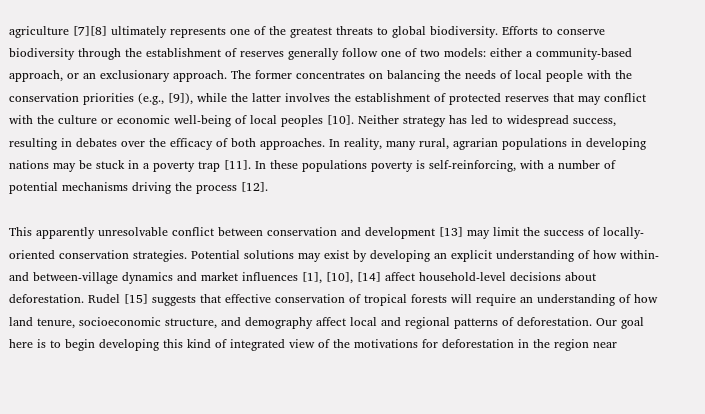agriculture [7][8] ultimately represents one of the greatest threats to global biodiversity. Efforts to conserve biodiversity through the establishment of reserves generally follow one of two models: either a community-based approach, or an exclusionary approach. The former concentrates on balancing the needs of local people with the conservation priorities (e.g., [9]), while the latter involves the establishment of protected reserves that may conflict with the culture or economic well-being of local peoples [10]. Neither strategy has led to widespread success, resulting in debates over the efficacy of both approaches. In reality, many rural, agrarian populations in developing nations may be stuck in a poverty trap [11]. In these populations poverty is self-reinforcing, with a number of potential mechanisms driving the process [12].

This apparently unresolvable conflict between conservation and development [13] may limit the success of locally-oriented conservation strategies. Potential solutions may exist by developing an explicit understanding of how within- and between-village dynamics and market influences [1], [10], [14] affect household-level decisions about deforestation. Rudel [15] suggests that effective conservation of tropical forests will require an understanding of how land tenure, socioeconomic structure, and demography affect local and regional patterns of deforestation. Our goal here is to begin developing this kind of integrated view of the motivations for deforestation in the region near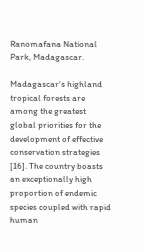Ranomafana National Park, Madagascar.

Madagascar's highland tropical forests are among the greatest global priorities for the development of effective conservation strategies [16]. The country boasts an exceptionally high proportion of endemic species coupled with rapid human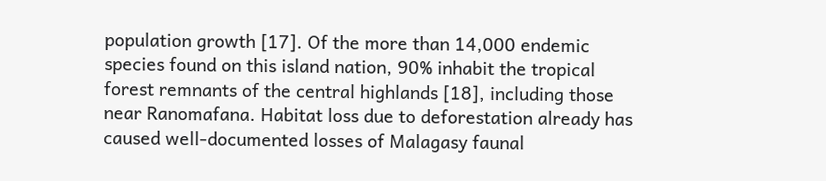population growth [17]. Of the more than 14,000 endemic species found on this island nation, 90% inhabit the tropical forest remnants of the central highlands [18], including those near Ranomafana. Habitat loss due to deforestation already has caused well-documented losses of Malagasy faunal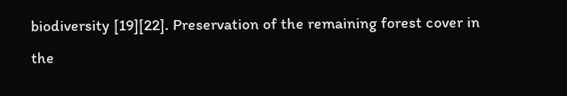biodiversity [19][22]. Preservation of the remaining forest cover in the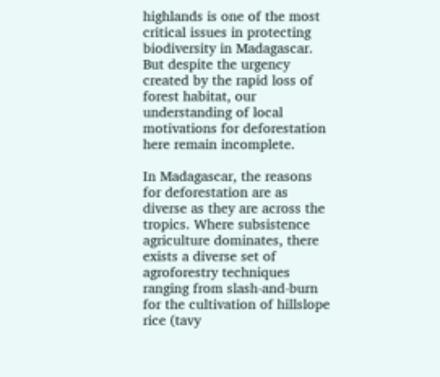highlands is one of the most critical issues in protecting biodiversity in Madagascar. But despite the urgency created by the rapid loss of forest habitat, our understanding of local motivations for deforestation here remain incomplete.

In Madagascar, the reasons for deforestation are as diverse as they are across the tropics. Where subsistence agriculture dominates, there exists a diverse set of agroforestry techniques ranging from slash-and-burn for the cultivation of hillslope rice (tavy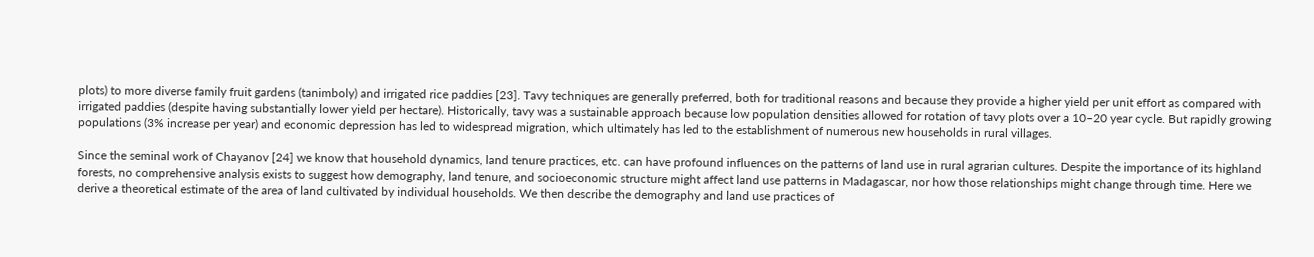plots) to more diverse family fruit gardens (tanimboly) and irrigated rice paddies [23]. Tavy techniques are generally preferred, both for traditional reasons and because they provide a higher yield per unit effort as compared with irrigated paddies (despite having substantially lower yield per hectare). Historically, tavy was a sustainable approach because low population densities allowed for rotation of tavy plots over a 10–20 year cycle. But rapidly growing populations (3% increase per year) and economic depression has led to widespread migration, which ultimately has led to the establishment of numerous new households in rural villages.

Since the seminal work of Chayanov [24] we know that household dynamics, land tenure practices, etc. can have profound influences on the patterns of land use in rural agrarian cultures. Despite the importance of its highland forests, no comprehensive analysis exists to suggest how demography, land tenure, and socioeconomic structure might affect land use patterns in Madagascar, nor how those relationships might change through time. Here we derive a theoretical estimate of the area of land cultivated by individual households. We then describe the demography and land use practices of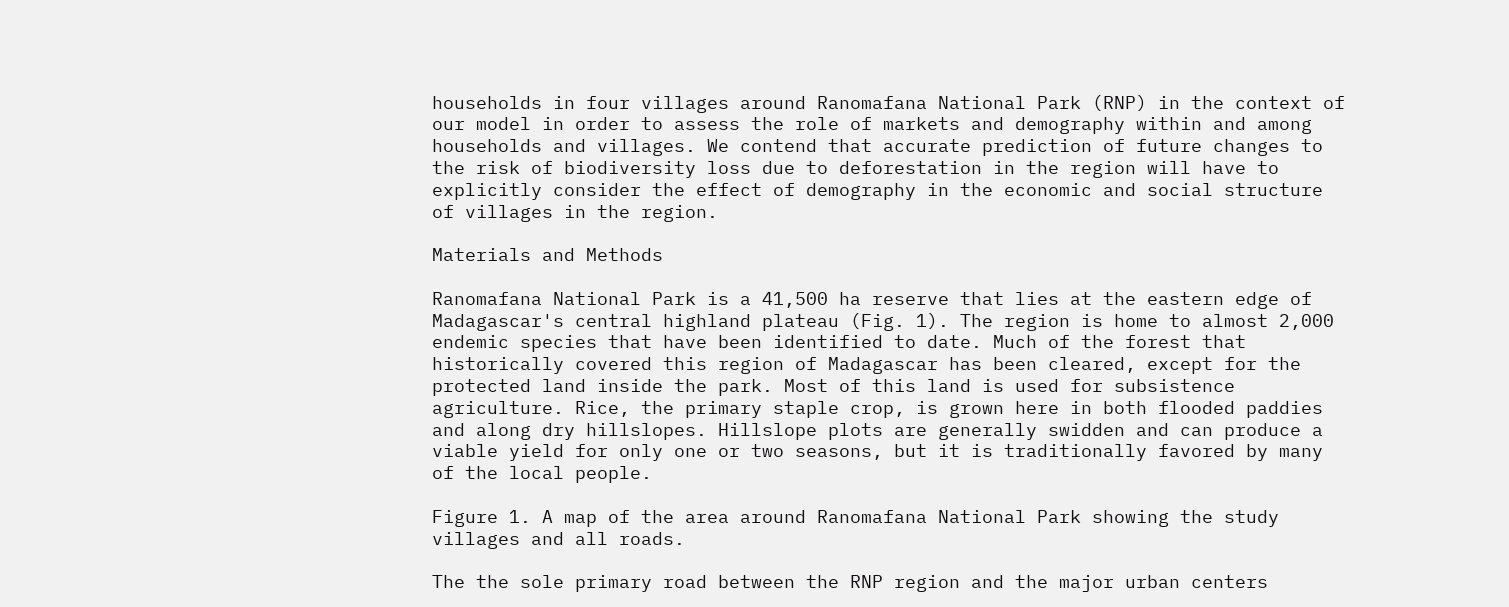households in four villages around Ranomafana National Park (RNP) in the context of our model in order to assess the role of markets and demography within and among households and villages. We contend that accurate prediction of future changes to the risk of biodiversity loss due to deforestation in the region will have to explicitly consider the effect of demography in the economic and social structure of villages in the region.

Materials and Methods

Ranomafana National Park is a 41,500 ha reserve that lies at the eastern edge of Madagascar's central highland plateau (Fig. 1). The region is home to almost 2,000 endemic species that have been identified to date. Much of the forest that historically covered this region of Madagascar has been cleared, except for the protected land inside the park. Most of this land is used for subsistence agriculture. Rice, the primary staple crop, is grown here in both flooded paddies and along dry hillslopes. Hillslope plots are generally swidden and can produce a viable yield for only one or two seasons, but it is traditionally favored by many of the local people.

Figure 1. A map of the area around Ranomafana National Park showing the study villages and all roads.

The the sole primary road between the RNP region and the major urban centers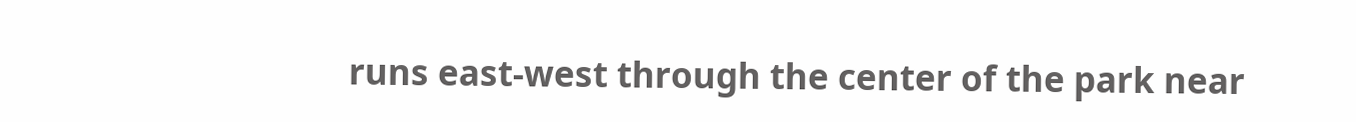runs east-west through the center of the park near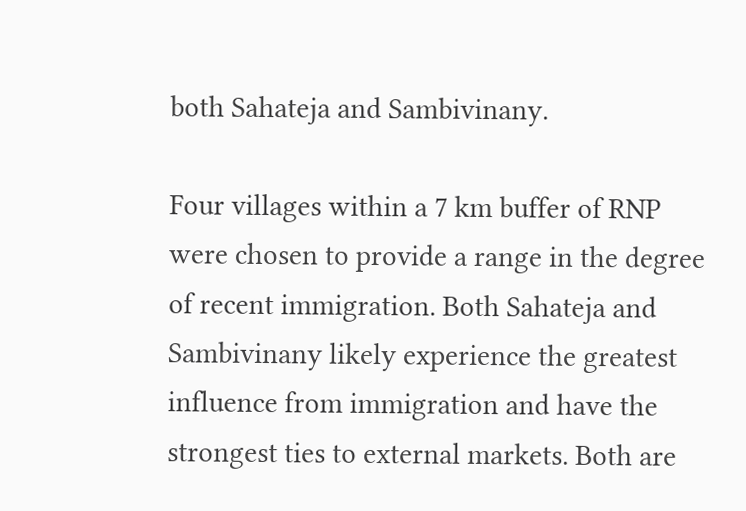both Sahateja and Sambivinany.

Four villages within a 7 km buffer of RNP were chosen to provide a range in the degree of recent immigration. Both Sahateja and Sambivinany likely experience the greatest influence from immigration and have the strongest ties to external markets. Both are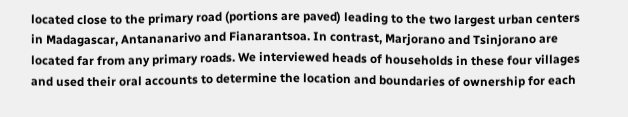located close to the primary road (portions are paved) leading to the two largest urban centers in Madagascar, Antananarivo and Fianarantsoa. In contrast, Marjorano and Tsinjorano are located far from any primary roads. We interviewed heads of households in these four villages and used their oral accounts to determine the location and boundaries of ownership for each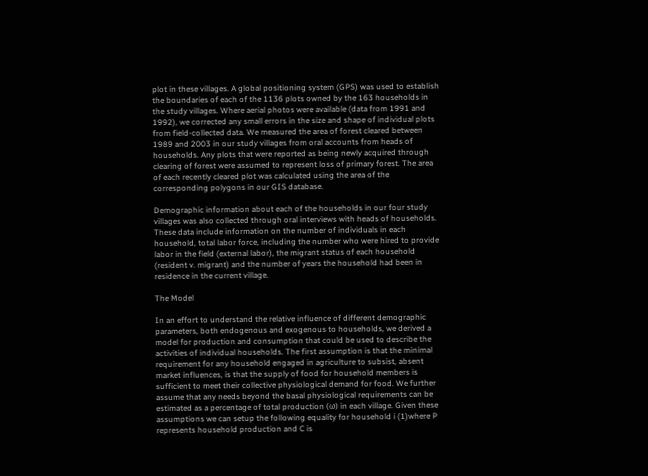plot in these villages. A global positioning system (GPS) was used to establish the boundaries of each of the 1136 plots owned by the 163 households in the study villages. Where aerial photos were available (data from 1991 and 1992), we corrected any small errors in the size and shape of individual plots from field-collected data. We measured the area of forest cleared between 1989 and 2003 in our study villages from oral accounts from heads of households. Any plots that were reported as being newly acquired through clearing of forest were assumed to represent loss of primary forest. The area of each recently cleared plot was calculated using the area of the corresponding polygons in our GIS database.

Demographic information about each of the households in our four study villages was also collected through oral interviews with heads of households. These data include information on the number of individuals in each household, total labor force, including the number who were hired to provide labor in the field (external labor), the migrant status of each household (resident v. migrant) and the number of years the household had been in residence in the current village.

The Model

In an effort to understand the relative influence of different demographic parameters, both endogenous and exogenous to households, we derived a model for production and consumption that could be used to describe the activities of individual households. The first assumption is that the minimal requirement for any household engaged in agriculture to subsist, absent market influences, is that the supply of food for household members is sufficient to meet their collective physiological demand for food. We further assume that any needs beyond the basal physiological requirements can be estimated as a percentage of total production (ω) in each village. Given these assumptions we can setup the following equality for household i (1)where P represents household production and C is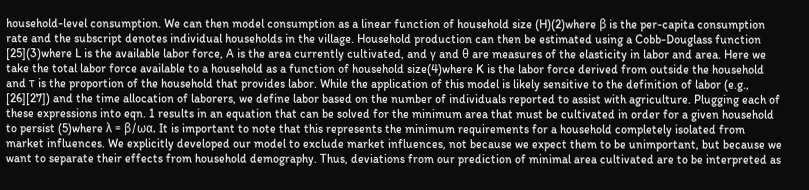household-level consumption. We can then model consumption as a linear function of household size (H)(2)where β is the per-capita consumption rate and the subscript denotes individual households in the village. Household production can then be estimated using a Cobb-Douglass function [25](3)where L is the available labor force, A is the area currently cultivated, and γ and θ are measures of the elasticity in labor and area. Here we take the total labor force available to a household as a function of household size(4)where K is the labor force derived from outside the household and τ is the proportion of the household that provides labor. While the application of this model is likely sensitive to the definition of labor (e.g., [26][27]) and the time allocation of laborers, we define labor based on the number of individuals reported to assist with agriculture. Plugging each of these expressions into eqn. 1 results in an equation that can be solved for the minimum area that must be cultivated in order for a given household to persist (5)where λ = β/ωα. It is important to note that this represents the minimum requirements for a household completely isolated from market influences. We explicitly developed our model to exclude market influences, not because we expect them to be unimportant, but because we want to separate their effects from household demography. Thus, deviations from our prediction of minimal area cultivated are to be interpreted as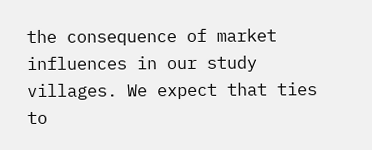the consequence of market influences in our study villages. We expect that ties to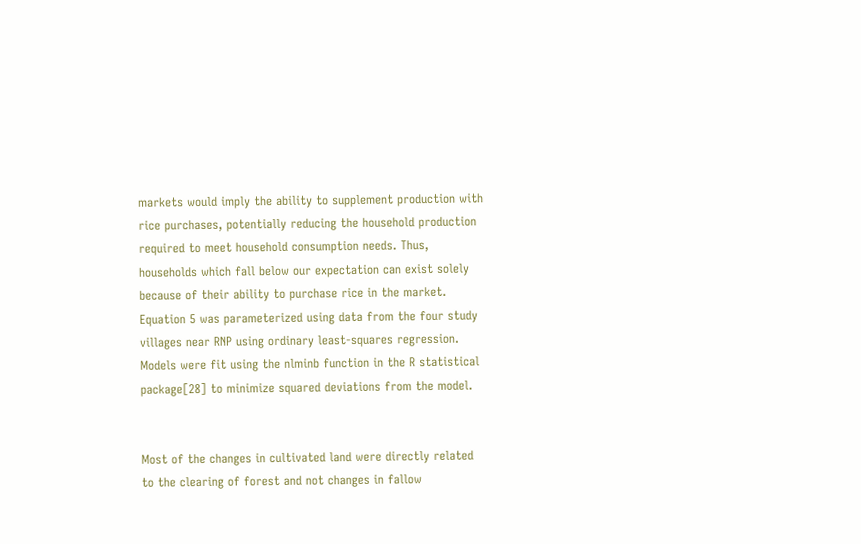markets would imply the ability to supplement production with rice purchases, potentially reducing the household production required to meet household consumption needs. Thus, households which fall below our expectation can exist solely because of their ability to purchase rice in the market. Equation 5 was parameterized using data from the four study villages near RNP using ordinary least-squares regression. Models were fit using the nlminb function in the R statistical package[28] to minimize squared deviations from the model.


Most of the changes in cultivated land were directly related to the clearing of forest and not changes in fallow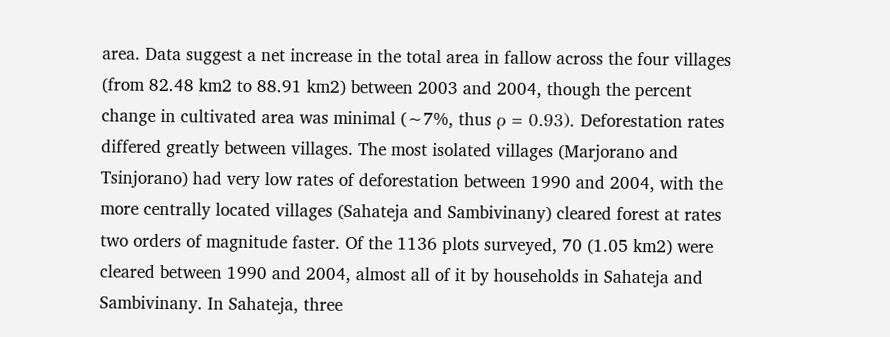area. Data suggest a net increase in the total area in fallow across the four villages (from 82.48 km2 to 88.91 km2) between 2003 and 2004, though the percent change in cultivated area was minimal (∼7%, thus ρ = 0.93). Deforestation rates differed greatly between villages. The most isolated villages (Marjorano and Tsinjorano) had very low rates of deforestation between 1990 and 2004, with the more centrally located villages (Sahateja and Sambivinany) cleared forest at rates two orders of magnitude faster. Of the 1136 plots surveyed, 70 (1.05 km2) were cleared between 1990 and 2004, almost all of it by households in Sahateja and Sambivinany. In Sahateja, three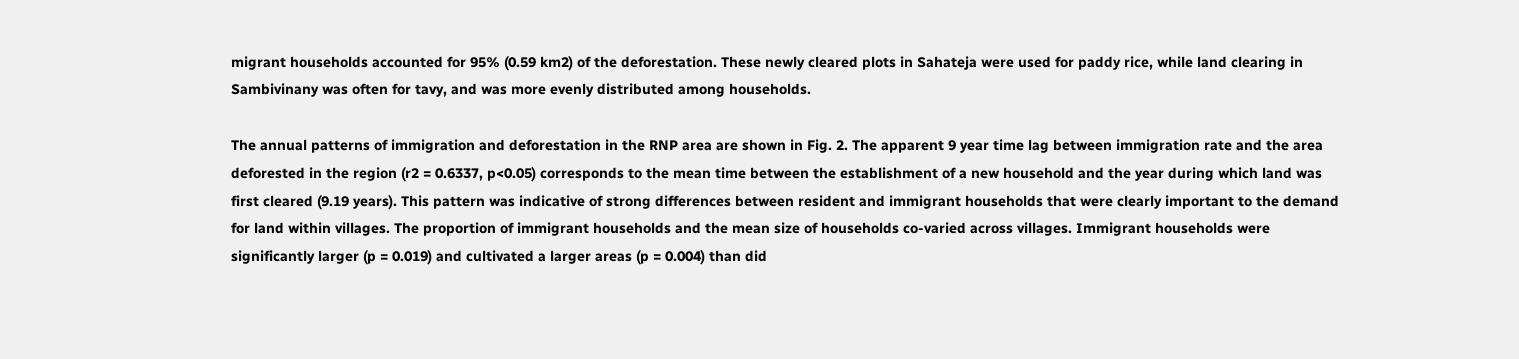migrant households accounted for 95% (0.59 km2) of the deforestation. These newly cleared plots in Sahateja were used for paddy rice, while land clearing in Sambivinany was often for tavy, and was more evenly distributed among households.

The annual patterns of immigration and deforestation in the RNP area are shown in Fig. 2. The apparent 9 year time lag between immigration rate and the area deforested in the region (r2 = 0.6337, p<0.05) corresponds to the mean time between the establishment of a new household and the year during which land was first cleared (9.19 years). This pattern was indicative of strong differences between resident and immigrant households that were clearly important to the demand for land within villages. The proportion of immigrant households and the mean size of households co-varied across villages. Immigrant households were significantly larger (p = 0.019) and cultivated a larger areas (p = 0.004) than did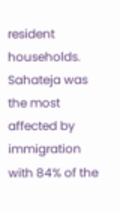resident households. Sahateja was the most affected by immigration with 84% of the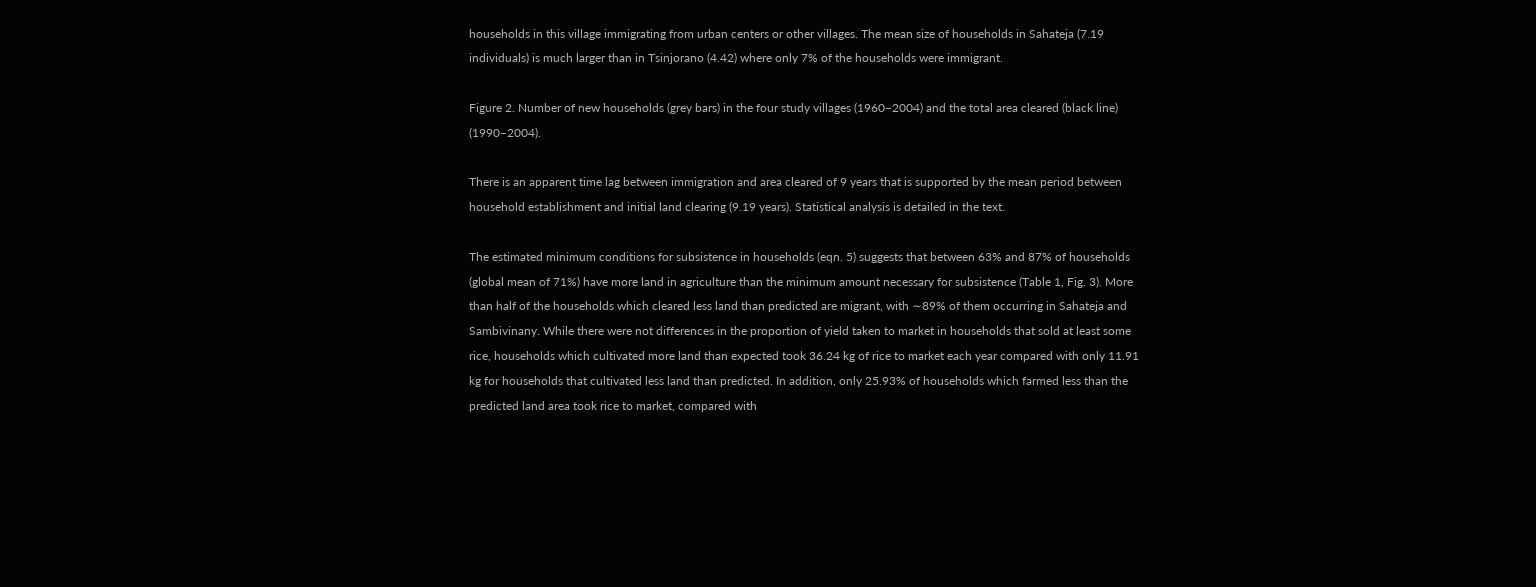households in this village immigrating from urban centers or other villages. The mean size of households in Sahateja (7.19 individuals) is much larger than in Tsinjorano (4.42) where only 7% of the households were immigrant.

Figure 2. Number of new households (grey bars) in the four study villages (1960–2004) and the total area cleared (black line) (1990–2004).

There is an apparent time lag between immigration and area cleared of 9 years that is supported by the mean period between household establishment and initial land clearing (9.19 years). Statistical analysis is detailed in the text.

The estimated minimum conditions for subsistence in households (eqn. 5) suggests that between 63% and 87% of households (global mean of 71%) have more land in agriculture than the minimum amount necessary for subsistence (Table 1, Fig. 3). More than half of the households which cleared less land than predicted are migrant, with ∼89% of them occurring in Sahateja and Sambivinany. While there were not differences in the proportion of yield taken to market in households that sold at least some rice, households which cultivated more land than expected took 36.24 kg of rice to market each year compared with only 11.91 kg for households that cultivated less land than predicted. In addition, only 25.93% of households which farmed less than the predicted land area took rice to market, compared with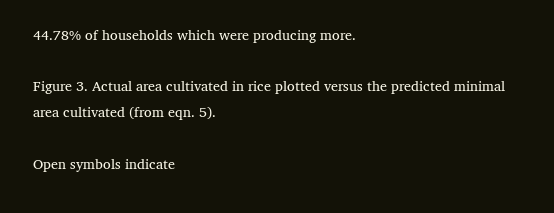44.78% of households which were producing more.

Figure 3. Actual area cultivated in rice plotted versus the predicted minimal area cultivated (from eqn. 5).

Open symbols indicate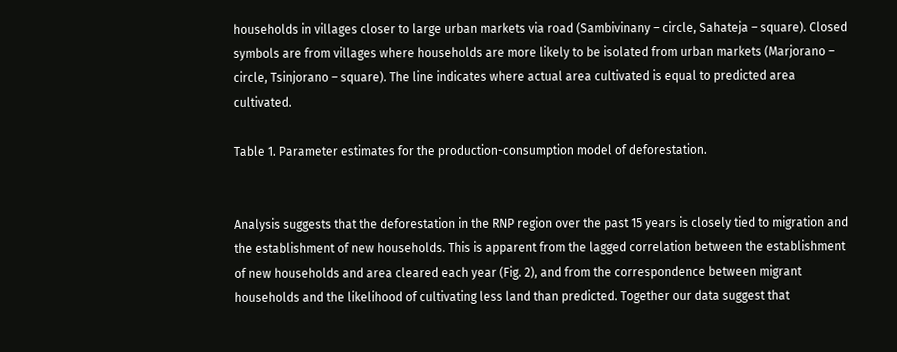households in villages closer to large urban markets via road (Sambivinany – circle, Sahateja – square). Closed symbols are from villages where households are more likely to be isolated from urban markets (Marjorano – circle, Tsinjorano – square). The line indicates where actual area cultivated is equal to predicted area cultivated.

Table 1. Parameter estimates for the production-consumption model of deforestation.


Analysis suggests that the deforestation in the RNP region over the past 15 years is closely tied to migration and the establishment of new households. This is apparent from the lagged correlation between the establishment of new households and area cleared each year (Fig. 2), and from the correspondence between migrant households and the likelihood of cultivating less land than predicted. Together our data suggest that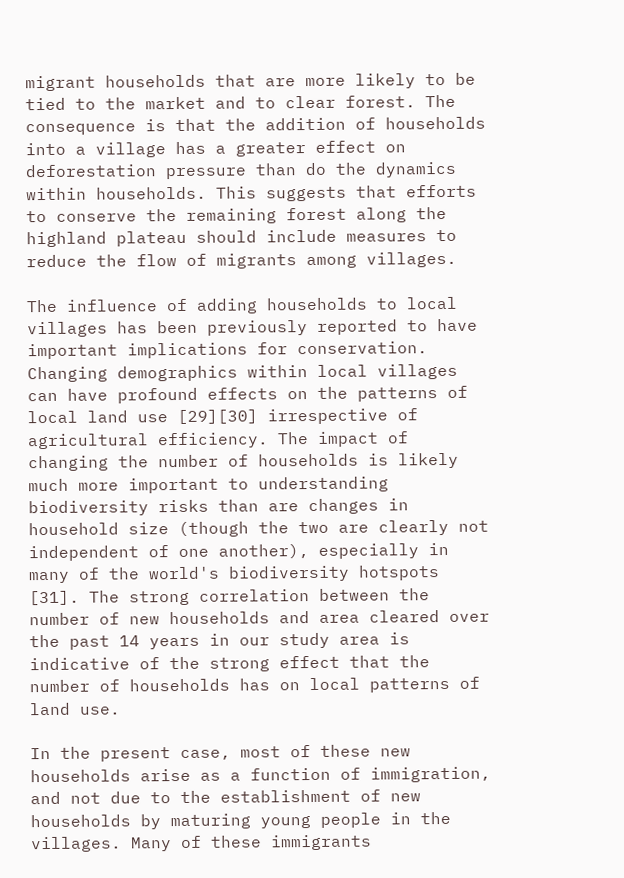migrant households that are more likely to be tied to the market and to clear forest. The consequence is that the addition of households into a village has a greater effect on deforestation pressure than do the dynamics within households. This suggests that efforts to conserve the remaining forest along the highland plateau should include measures to reduce the flow of migrants among villages.

The influence of adding households to local villages has been previously reported to have important implications for conservation. Changing demographics within local villages can have profound effects on the patterns of local land use [29][30] irrespective of agricultural efficiency. The impact of changing the number of households is likely much more important to understanding biodiversity risks than are changes in household size (though the two are clearly not independent of one another), especially in many of the world's biodiversity hotspots [31]. The strong correlation between the number of new households and area cleared over the past 14 years in our study area is indicative of the strong effect that the number of households has on local patterns of land use.

In the present case, most of these new households arise as a function of immigration, and not due to the establishment of new households by maturing young people in the villages. Many of these immigrants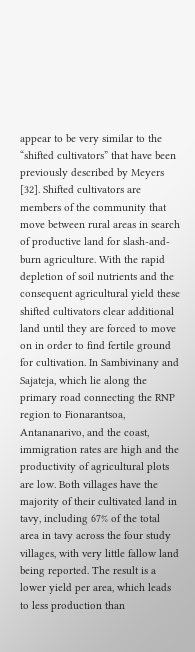appear to be very similar to the “shifted cultivators” that have been previously described by Meyers [32]. Shifted cultivators are members of the community that move between rural areas in search of productive land for slash-and-burn agriculture. With the rapid depletion of soil nutrients and the consequent agricultural yield these shifted cultivators clear additional land until they are forced to move on in order to find fertile ground for cultivation. In Sambivinany and Sajateja, which lie along the primary road connecting the RNP region to Fionarantsoa, Antananarivo, and the coast, immigration rates are high and the productivity of agricultural plots are low. Both villages have the majority of their cultivated land in tavy, including 67% of the total area in tavy across the four study villages, with very little fallow land being reported. The result is a lower yield per area, which leads to less production than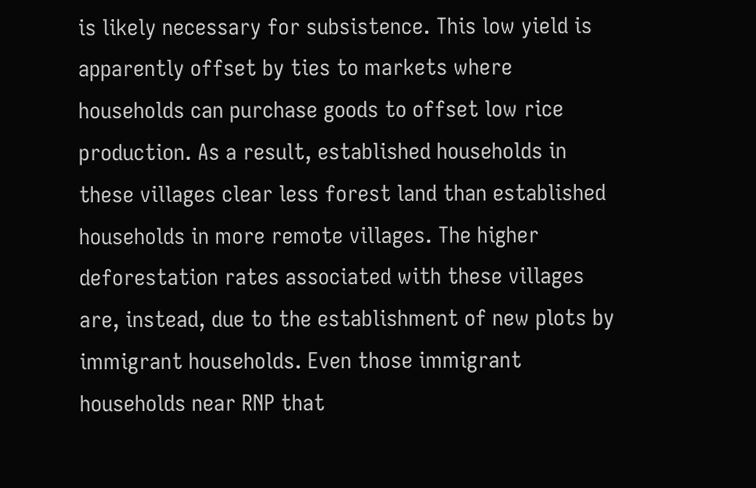is likely necessary for subsistence. This low yield is apparently offset by ties to markets where households can purchase goods to offset low rice production. As a result, established households in these villages clear less forest land than established households in more remote villages. The higher deforestation rates associated with these villages are, instead, due to the establishment of new plots by immigrant households. Even those immigrant households near RNP that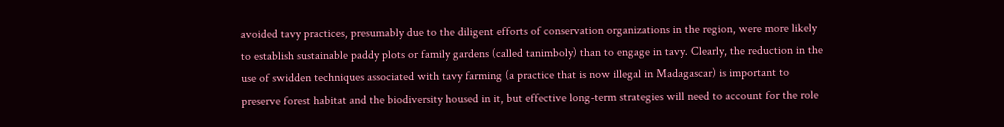avoided tavy practices, presumably due to the diligent efforts of conservation organizations in the region, were more likely to establish sustainable paddy plots or family gardens (called tanimboly) than to engage in tavy. Clearly, the reduction in the use of swidden techniques associated with tavy farming (a practice that is now illegal in Madagascar) is important to preserve forest habitat and the biodiversity housed in it, but effective long-term strategies will need to account for the role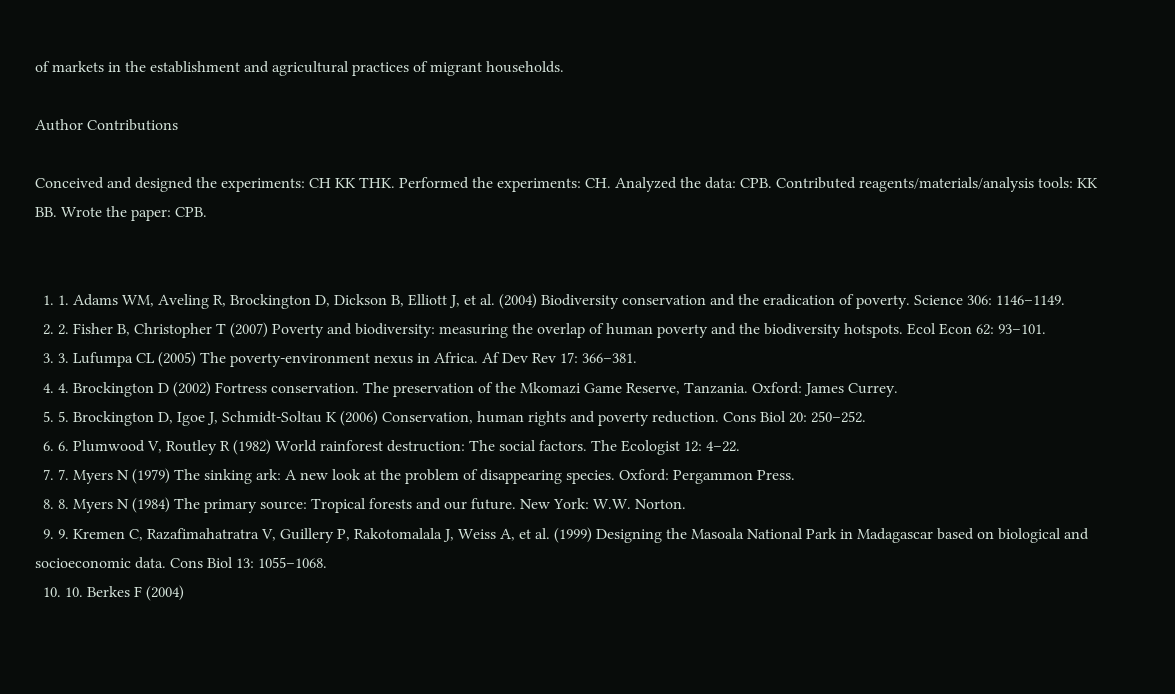of markets in the establishment and agricultural practices of migrant households.

Author Contributions

Conceived and designed the experiments: CH KK THK. Performed the experiments: CH. Analyzed the data: CPB. Contributed reagents/materials/analysis tools: KK BB. Wrote the paper: CPB.


  1. 1. Adams WM, Aveling R, Brockington D, Dickson B, Elliott J, et al. (2004) Biodiversity conservation and the eradication of poverty. Science 306: 1146–1149.
  2. 2. Fisher B, Christopher T (2007) Poverty and biodiversity: measuring the overlap of human poverty and the biodiversity hotspots. Ecol Econ 62: 93–101.
  3. 3. Lufumpa CL (2005) The poverty-environment nexus in Africa. Af Dev Rev 17: 366–381.
  4. 4. Brockington D (2002) Fortress conservation. The preservation of the Mkomazi Game Reserve, Tanzania. Oxford: James Currey.
  5. 5. Brockington D, Igoe J, Schmidt-Soltau K (2006) Conservation, human rights and poverty reduction. Cons Biol 20: 250–252.
  6. 6. Plumwood V, Routley R (1982) World rainforest destruction: The social factors. The Ecologist 12: 4–22.
  7. 7. Myers N (1979) The sinking ark: A new look at the problem of disappearing species. Oxford: Pergammon Press.
  8. 8. Myers N (1984) The primary source: Tropical forests and our future. New York: W.W. Norton.
  9. 9. Kremen C, Razafimahatratra V, Guillery P, Rakotomalala J, Weiss A, et al. (1999) Designing the Masoala National Park in Madagascar based on biological and socioeconomic data. Cons Biol 13: 1055–1068.
  10. 10. Berkes F (2004)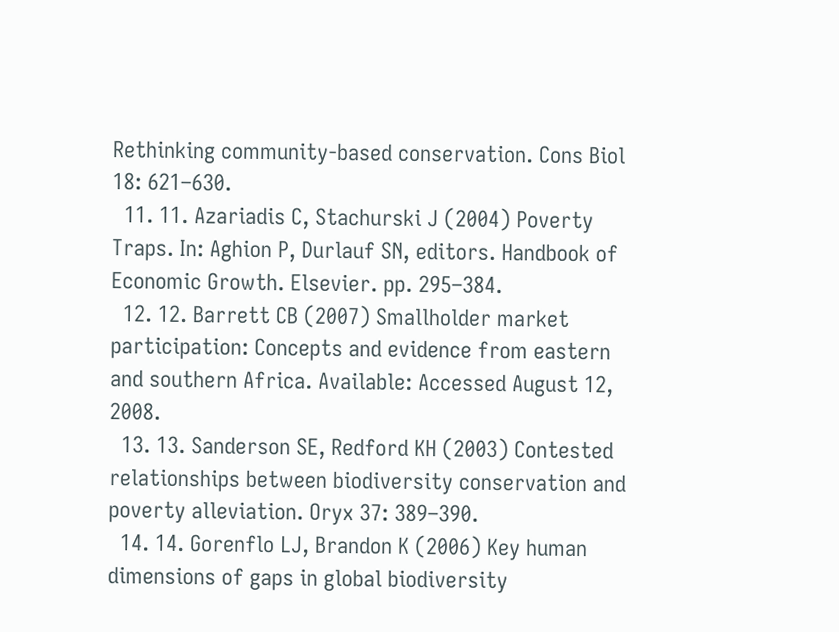Rethinking community-based conservation. Cons Biol 18: 621–630.
  11. 11. Azariadis C, Stachurski J (2004) Poverty Traps. In: Aghion P, Durlauf SN, editors. Handbook of Economic Growth. Elsevier. pp. 295–384.
  12. 12. Barrett CB (2007) Smallholder market participation: Concepts and evidence from eastern and southern Africa. Available: Accessed August 12, 2008.
  13. 13. Sanderson SE, Redford KH (2003) Contested relationships between biodiversity conservation and poverty alleviation. Oryx 37: 389–390.
  14. 14. Gorenflo LJ, Brandon K (2006) Key human dimensions of gaps in global biodiversity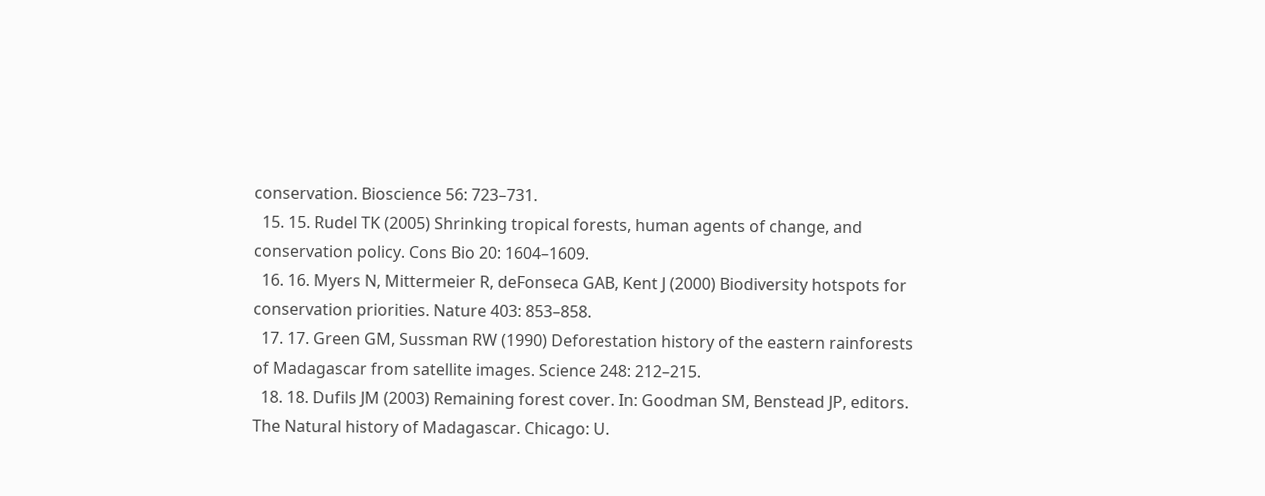conservation. Bioscience 56: 723–731.
  15. 15. Rudel TK (2005) Shrinking tropical forests, human agents of change, and conservation policy. Cons Bio 20: 1604–1609.
  16. 16. Myers N, Mittermeier R, deFonseca GAB, Kent J (2000) Biodiversity hotspots for conservation priorities. Nature 403: 853–858.
  17. 17. Green GM, Sussman RW (1990) Deforestation history of the eastern rainforests of Madagascar from satellite images. Science 248: 212–215.
  18. 18. Dufils JM (2003) Remaining forest cover. In: Goodman SM, Benstead JP, editors. The Natural history of Madagascar. Chicago: U.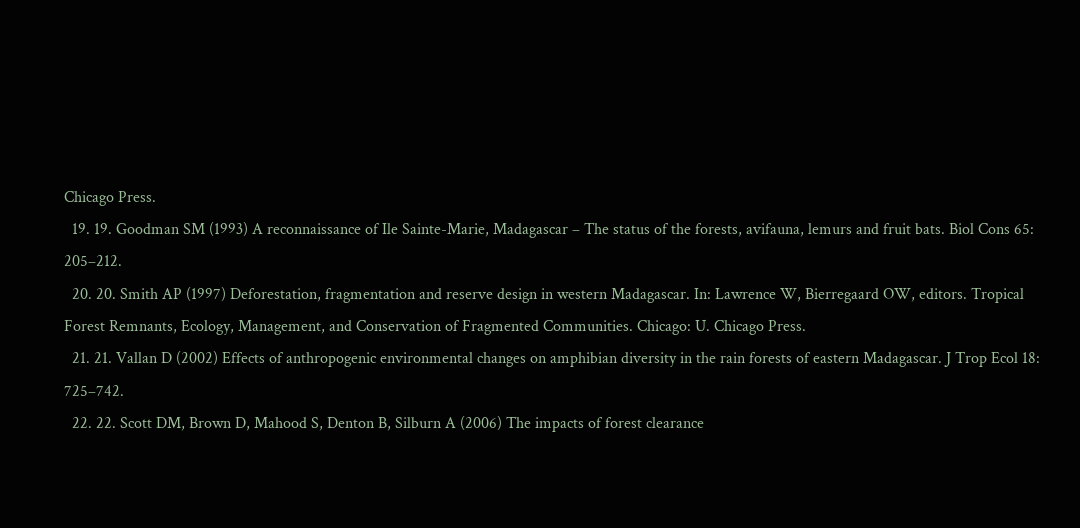Chicago Press.
  19. 19. Goodman SM (1993) A reconnaissance of Ile Sainte-Marie, Madagascar – The status of the forests, avifauna, lemurs and fruit bats. Biol Cons 65: 205–212.
  20. 20. Smith AP (1997) Deforestation, fragmentation and reserve design in western Madagascar. In: Lawrence W, Bierregaard OW, editors. Tropical Forest Remnants, Ecology, Management, and Conservation of Fragmented Communities. Chicago: U. Chicago Press.
  21. 21. Vallan D (2002) Effects of anthropogenic environmental changes on amphibian diversity in the rain forests of eastern Madagascar. J Trop Ecol 18: 725–742.
  22. 22. Scott DM, Brown D, Mahood S, Denton B, Silburn A (2006) The impacts of forest clearance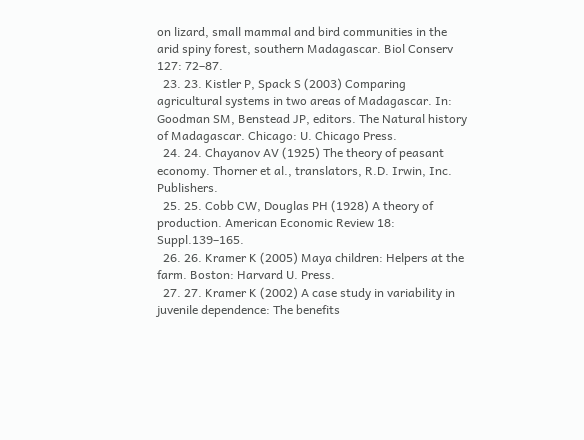on lizard, small mammal and bird communities in the arid spiny forest, southern Madagascar. Biol Conserv 127: 72–87.
  23. 23. Kistler P, Spack S (2003) Comparing agricultural systems in two areas of Madagascar. In: Goodman SM, Benstead JP, editors. The Natural history of Madagascar. Chicago: U. Chicago Press.
  24. 24. Chayanov AV (1925) The theory of peasant economy. Thorner et al., translators, R.D. Irwin, Inc. Publishers.
  25. 25. Cobb CW, Douglas PH (1928) A theory of production. American Economic Review 18: Suppl.139–165.
  26. 26. Kramer K (2005) Maya children: Helpers at the farm. Boston: Harvard U. Press.
  27. 27. Kramer K (2002) A case study in variability in juvenile dependence: The benefits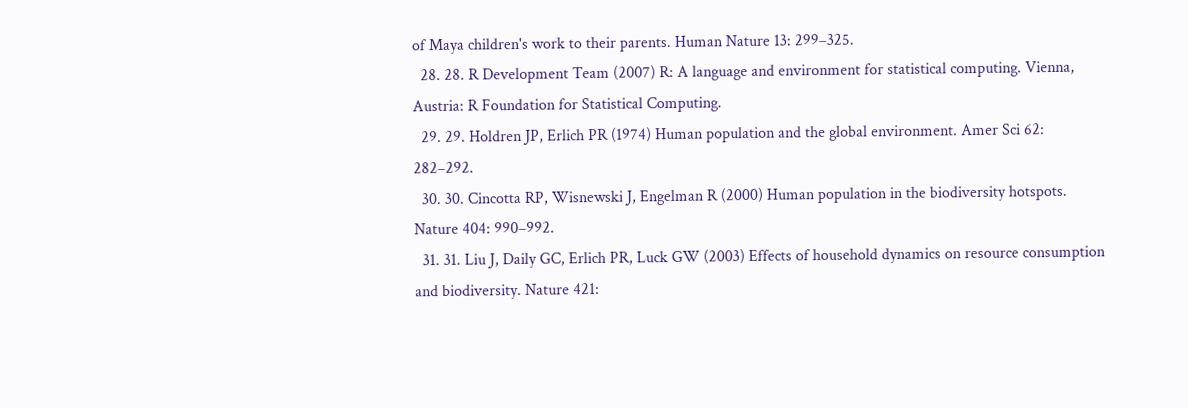of Maya children's work to their parents. Human Nature 13: 299–325.
  28. 28. R Development Team (2007) R: A language and environment for statistical computing. Vienna, Austria: R Foundation for Statistical Computing.
  29. 29. Holdren JP, Erlich PR (1974) Human population and the global environment. Amer Sci 62: 282–292.
  30. 30. Cincotta RP, Wisnewski J, Engelman R (2000) Human population in the biodiversity hotspots. Nature 404: 990–992.
  31. 31. Liu J, Daily GC, Erlich PR, Luck GW (2003) Effects of household dynamics on resource consumption and biodiversity. Nature 421: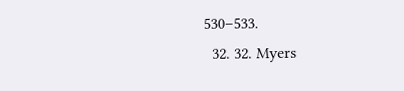530–533.
  32. 32. Myers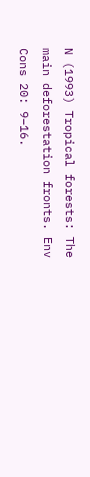N (1993) Tropical forests: The main deforestation fronts. Env Cons 20: 9–16.